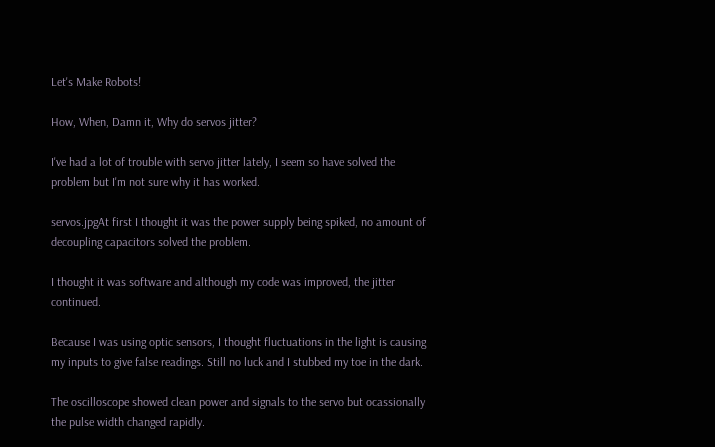Let's Make Robots!

How, When, Damn it, Why do servos jitter?

I've had a lot of trouble with servo jitter lately, I seem so have solved the problem but I'm not sure why it has worked.

servos.jpgAt first I thought it was the power supply being spiked, no amount of decoupling capacitors solved the problem.

I thought it was software and although my code was improved, the jitter continued.

Because I was using optic sensors, I thought fluctuations in the light is causing my inputs to give false readings. Still no luck and I stubbed my toe in the dark.

The oscilloscope showed clean power and signals to the servo but ocassionally the pulse width changed rapidly.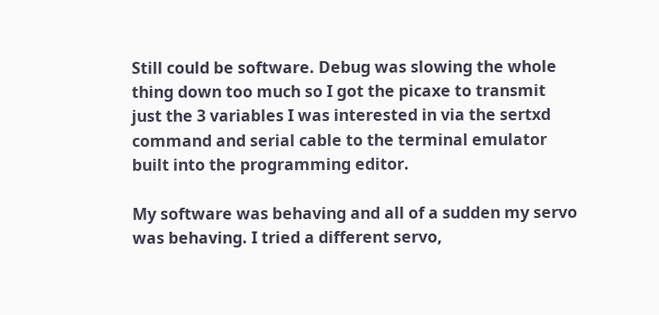Still could be software. Debug was slowing the whole thing down too much so I got the picaxe to transmit just the 3 variables I was interested in via the sertxd command and serial cable to the terminal emulator built into the programming editor.

My software was behaving and all of a sudden my servo was behaving. I tried a different servo,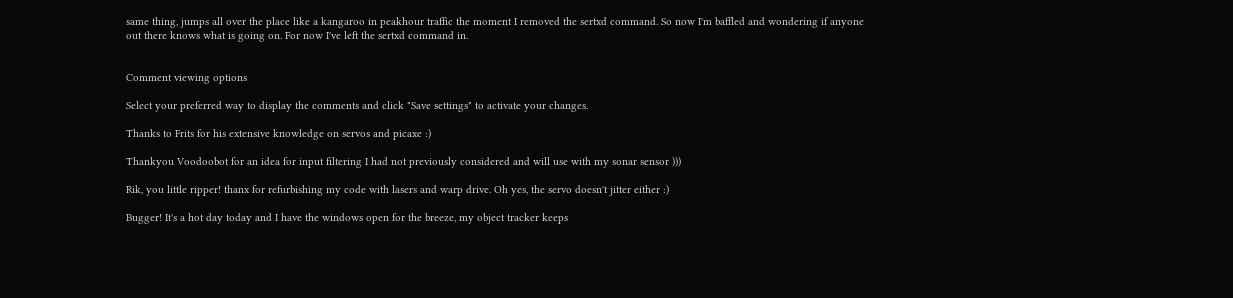same thing, jumps all over the place like a kangaroo in peakhour traffic the moment I removed the sertxd command. So now I'm baffled and wondering if anyone out there knows what is going on. For now I've left the sertxd command in.


Comment viewing options

Select your preferred way to display the comments and click "Save settings" to activate your changes.

Thanks to Frits for his extensive knowledge on servos and picaxe :)

Thankyou Voodoobot for an idea for input filtering I had not previously considered and will use with my sonar sensor )))

Rik, you little ripper! thanx for refurbishing my code with lasers and warp drive. Oh yes, the servo doesn't jitter either :)

Bugger! It's a hot day today and I have the windows open for the breeze, my object tracker keeps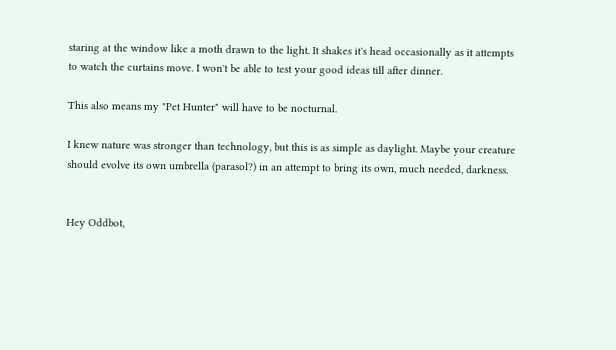staring at the window like a moth drawn to the light. It shakes it's head occasionally as it attempts to watch the curtains move. I won't be able to test your good ideas till after dinner.

This also means my "Pet Hunter" will have to be nocturnal.

I knew nature was stronger than technology, but this is as simple as daylight. Maybe your creature should evolve its own umbrella (parasol?) in an attempt to bring its own, much needed, darkness.


Hey Oddbot,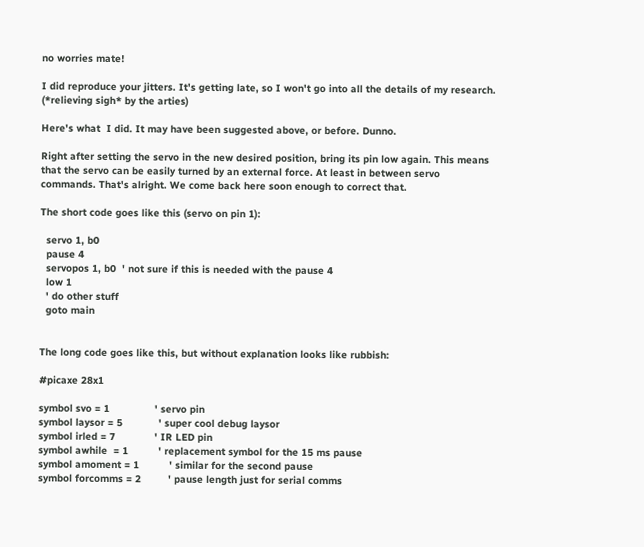no worries mate!

I did reproduce your jitters. It's getting late, so I won't go into all the details of my research. (*relieving sigh* by the arties)

Here's what  I did. It may have been suggested above, or before. Dunno.

Right after setting the servo in the new desired position, bring its pin low again. This means that the servo can be easily turned by an external force. At least in between servo commands. That's alright. We come back here soon enough to correct that.

The short code goes like this (servo on pin 1):

  servo 1, b0
  pause 4
  servopos 1, b0  ' not sure if this is needed with the pause 4
  low 1
  ' do other stuff
  goto main


The long code goes like this, but without explanation looks like rubbish:

#picaxe 28x1

symbol svo = 1               ' servo pin
symbol laysor = 5            ' super cool debug laysor
symbol irled = 7             ' IR LED pin
symbol awhile  = 1          ' replacement symbol for the 15 ms pause
symbol amoment = 1          ' similar for the second pause
symbol forcomms = 2         ' pause length just for serial comms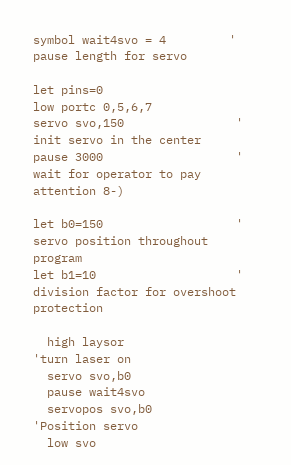symbol wait4svo = 4         ' pause length for servo

let pins=0
low portc 0,5,6,7
servo svo,150                ' init servo in the center
pause 3000                   ' wait for operator to pay attention 8-)

let b0=150                   ' servo position throughout program
let b1=10                    ' division factor for overshoot protection

  high laysor                               'turn laser on
  servo svo,b0
  pause wait4svo
  servopos svo,b0                           'Position servo
  low svo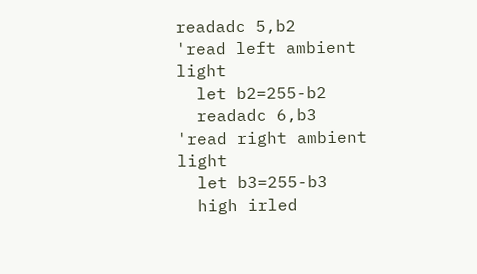readadc 5,b2                              'read left ambient light
  let b2=255-b2
  readadc 6,b3                              'read right ambient light
  let b3=255-b3
  high irled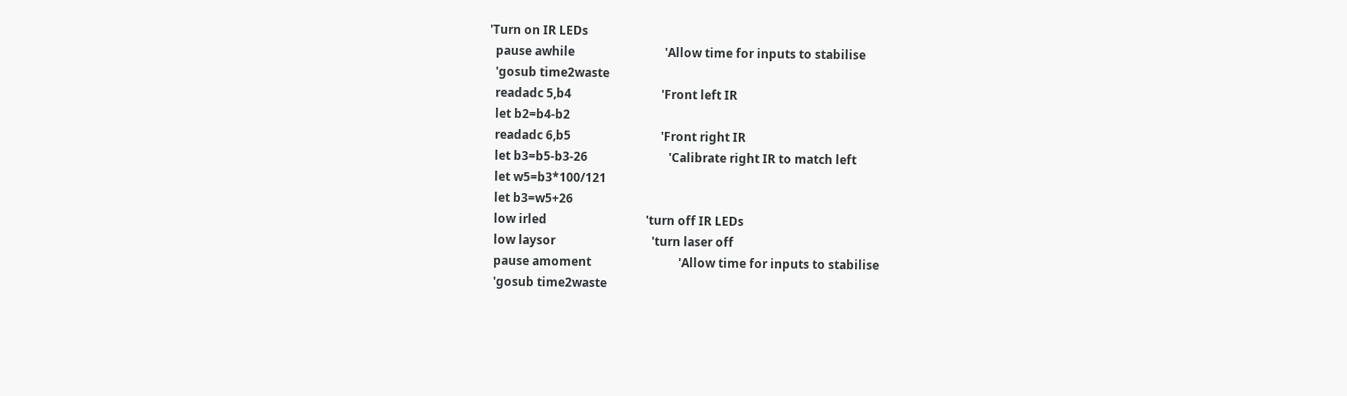'Turn on IR LEDs
  pause awhile                              'Allow time for inputs to stabilise
  'gosub time2waste
  readadc 5,b4                              'Front left IR
  let b2=b4-b2
  readadc 6,b5                              'Front right IR
  let b3=b5-b3-26                           'Calibrate right IR to match left
  let w5=b3*100/121
  let b3=w5+26
  low irled                                 'turn off IR LEDs
  low laysor                                'turn laser off
  pause amoment                             'Allow time for inputs to stabilise
  'gosub time2waste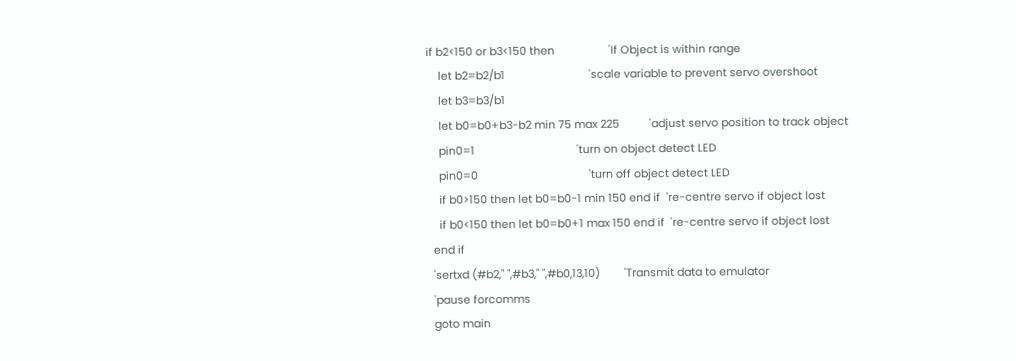if b2<150 or b3<150 then                  'If Object is within range
    let b2=b2/b1                            'scale variable to prevent servo overshoot
    let b3=b3/b1
    let b0=b0+b3-b2 min 75 max 225          'adjust servo position to track object
    pin0=1                                  'turn on object detect LED
    pin0=0                                     'turn off object detect LED
    if b0>150 then let b0=b0-1 min 150 end if  're-centre servo if object lost
    if b0<150 then let b0=b0+1 max 150 end if  're-centre servo if object lost
  end if
  'sertxd (#b2," ",#b3," ",#b0,13,10)        'Transmit data to emulator
  'pause forcomms
  goto main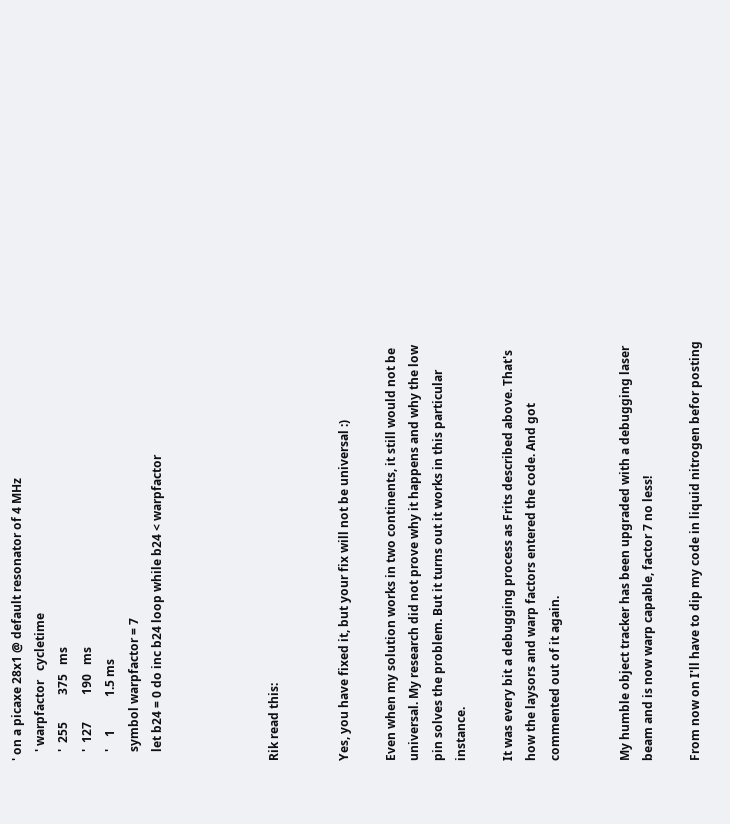' on a picaxe 28x1 @ default resonator of 4 MHz
   ' warpfactor   cycletime
   '  255         375   ms
   '  127         190   ms
   '    1           1.5 ms
   symbol warpfactor = 7
   let b24 = 0 do inc b24 loop while b24 < warpfactor




Rik read this:


Yes, you have fixed it, but your fix will not be universal :)

Even when my solution works in two continents, it still would not be universal. My research did not prove why it happens and why the low pin solves the problem. But it turns out it works in this particular instance.

It was every bit a debugging process as Frits described above. That's how the laysors and warp factors entered the code. And got commented out of it again.


My humble object tracker has been upgraded with a debugging laser beam and is now warp capable, factor 7 no less!

From now on I'll have to dip my code in liquid nitrogen befor posting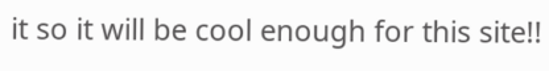it so it will be cool enough for this site!!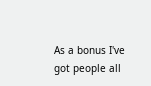As a bonus I've got people all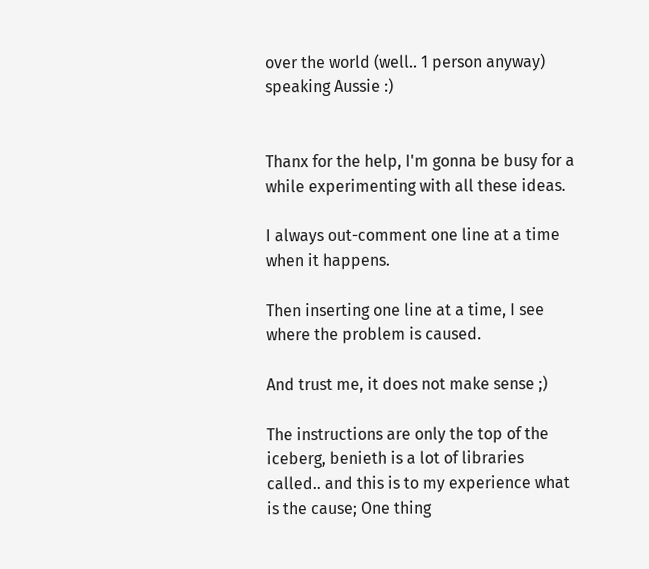over the world (well.. 1 person anyway) speaking Aussie :)


Thanx for the help, I'm gonna be busy for a while experimenting with all these ideas.

I always out-comment one line at a time when it happens.

Then inserting one line at a time, I see where the problem is caused.

And trust me, it does not make sense ;)

The instructions are only the top of the iceberg, benieth is a lot of libraries called.. and this is to my experience what is the cause; One thing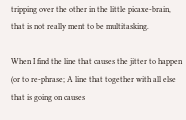tripping over the other in the little picaxe-brain, that is not really ment to be multitasking.

When I find the line that causes the jitter to happen (or to re-phrase; A line that together with all else that is going on causes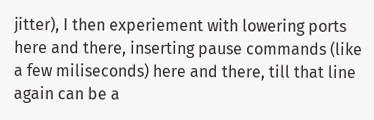jitter), I then experiement with lowering ports here and there, inserting pause commands (like a few miliseconds) here and there, till that line again can be a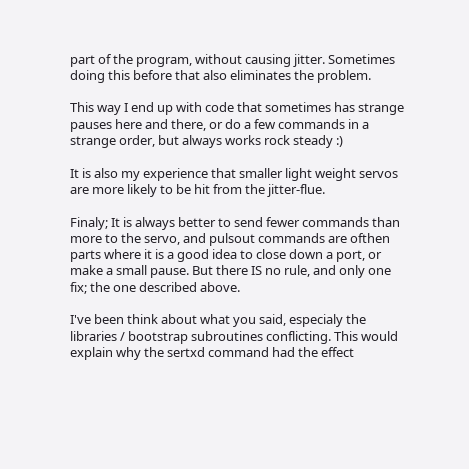part of the program, without causing jitter. Sometimes doing this before that also eliminates the problem.

This way I end up with code that sometimes has strange pauses here and there, or do a few commands in a strange order, but always works rock steady :)

It is also my experience that smaller light weight servos are more likely to be hit from the jitter-flue.

Finaly; It is always better to send fewer commands than more to the servo, and pulsout commands are ofthen parts where it is a good idea to close down a port, or make a small pause. But there IS no rule, and only one fix; the one described above.

I've been think about what you said, especialy the libraries / bootstrap subroutines conflicting. This would explain why the sertxd command had the effect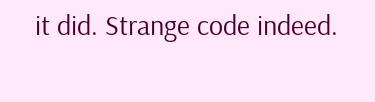it did. Strange code indeed.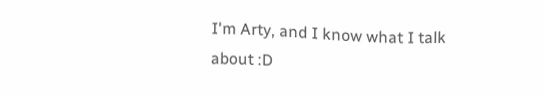I'm Arty, and I know what I talk about :D